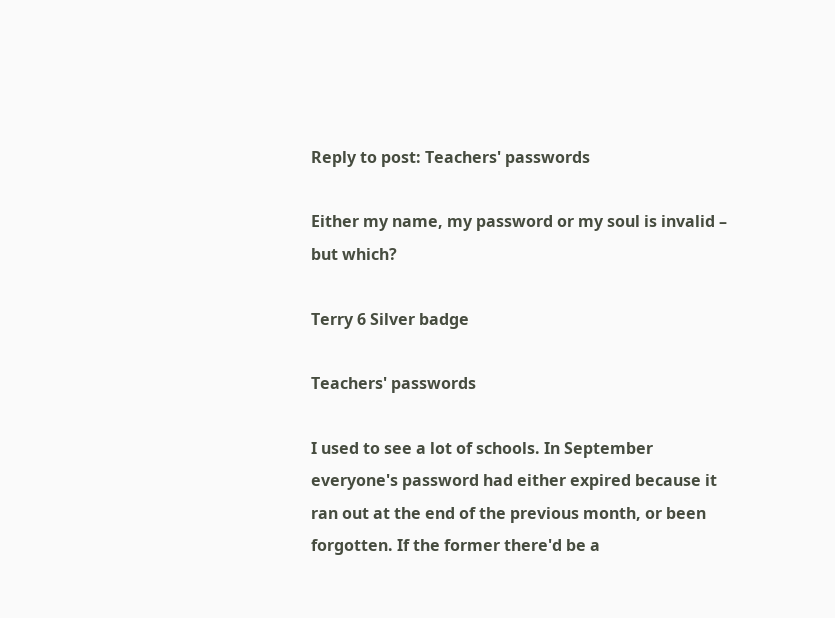Reply to post: Teachers' passwords

Either my name, my password or my soul is invalid – but which?

Terry 6 Silver badge

Teachers' passwords

I used to see a lot of schools. In September everyone's password had either expired because it ran out at the end of the previous month, or been forgotten. If the former there'd be a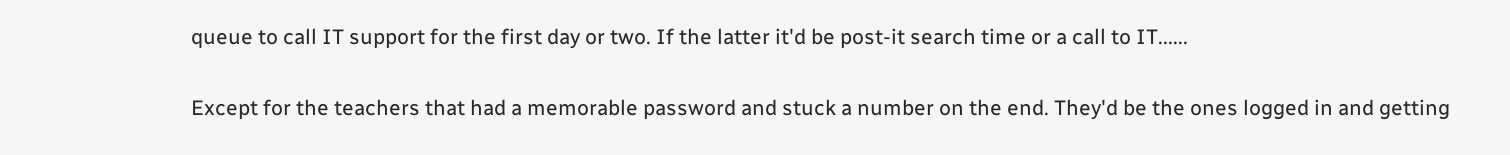queue to call IT support for the first day or two. If the latter it'd be post-it search time or a call to IT......

Except for the teachers that had a memorable password and stuck a number on the end. They'd be the ones logged in and getting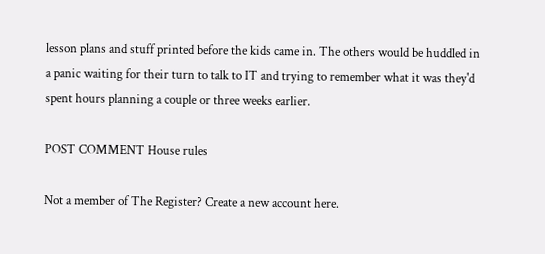lesson plans and stuff printed before the kids came in. The others would be huddled in a panic waiting for their turn to talk to IT and trying to remember what it was they'd spent hours planning a couple or three weeks earlier.

POST COMMENT House rules

Not a member of The Register? Create a new account here.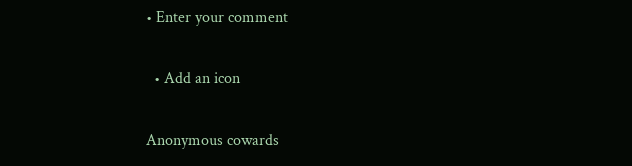• Enter your comment

  • Add an icon

Anonymous cowards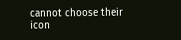cannot choose their icon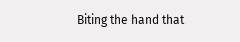Biting the hand that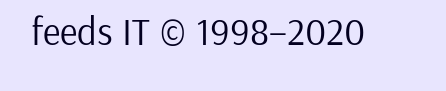feeds IT © 1998–2020